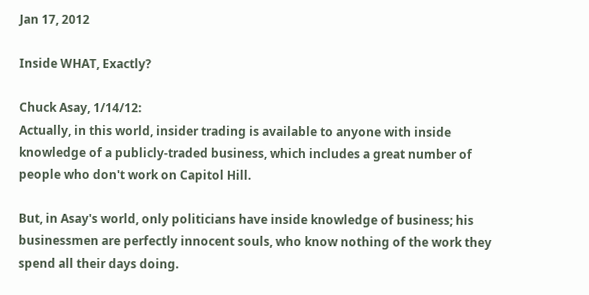Jan 17, 2012

Inside WHAT, Exactly?

Chuck Asay, 1/14/12:
Actually, in this world, insider trading is available to anyone with inside knowledge of a publicly-traded business, which includes a great number of people who don't work on Capitol Hill.

But, in Asay's world, only politicians have inside knowledge of business; his businessmen are perfectly innocent souls, who know nothing of the work they spend all their days doing.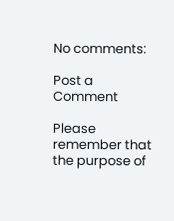No comments:

Post a Comment

Please remember that the purpose of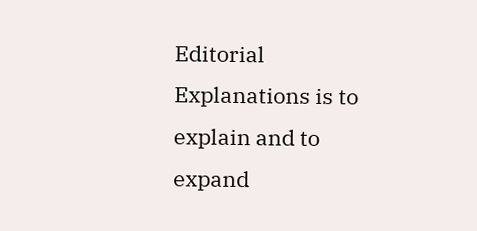Editorial Explanations is to explain and to expand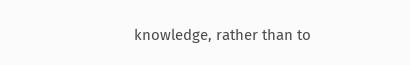knowledge, rather than to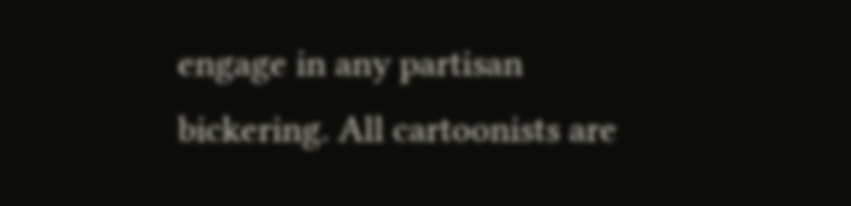engage in any partisan bickering. All cartoonists are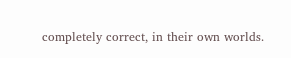completely correct, in their own worlds.